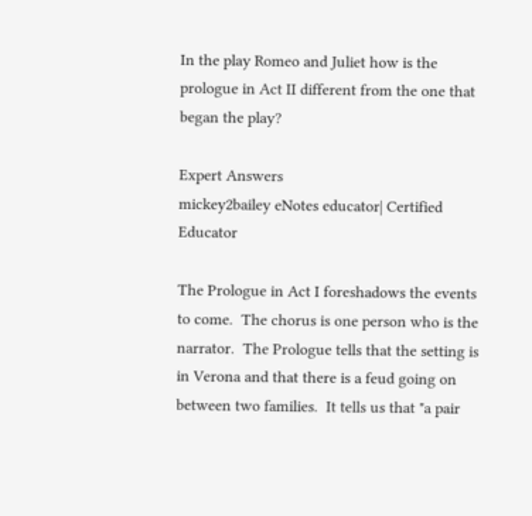In the play Romeo and Juliet how is the prologue in Act II different from the one that began the play?

Expert Answers
mickey2bailey eNotes educator| Certified Educator

The Prologue in Act I foreshadows the events to come.  The chorus is one person who is the narrator.  The Prologue tells that the setting is in Verona and that there is a feud going on between two families.  It tells us that "a pair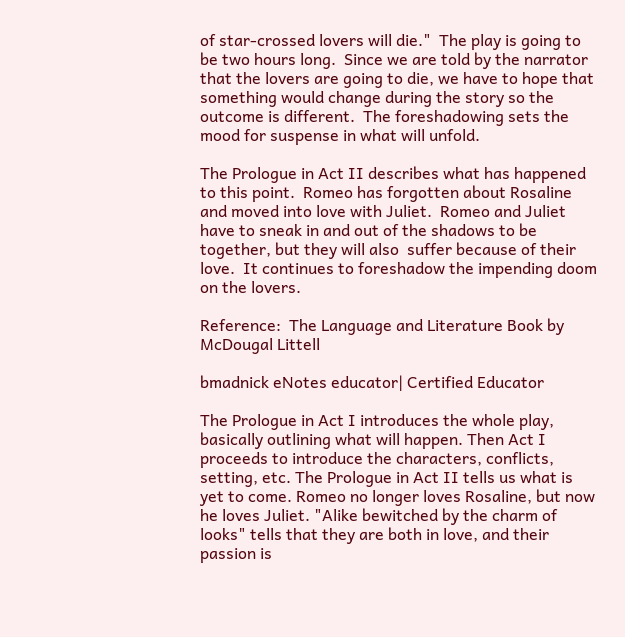of star-crossed lovers will die."  The play is going to be two hours long.  Since we are told by the narrator that the lovers are going to die, we have to hope that something would change during the story so the outcome is different.  The foreshadowing sets the mood for suspense in what will unfold.

The Prologue in Act II describes what has happened to this point.  Romeo has forgotten about Rosaline and moved into love with Juliet.  Romeo and Juliet have to sneak in and out of the shadows to be together, but they will also  suffer because of their love.  It continues to foreshadow the impending doom on the lovers.

Reference:  The Language and Literature Book by McDougal Littell

bmadnick eNotes educator| Certified Educator

The Prologue in Act I introduces the whole play, basically outlining what will happen. Then Act I proceeds to introduce the characters, conflicts, setting, etc. The Prologue in Act II tells us what is yet to come. Romeo no longer loves Rosaline, but now he loves Juliet. "Alike bewitched by the charm of looks" tells that they are both in love, and their passion is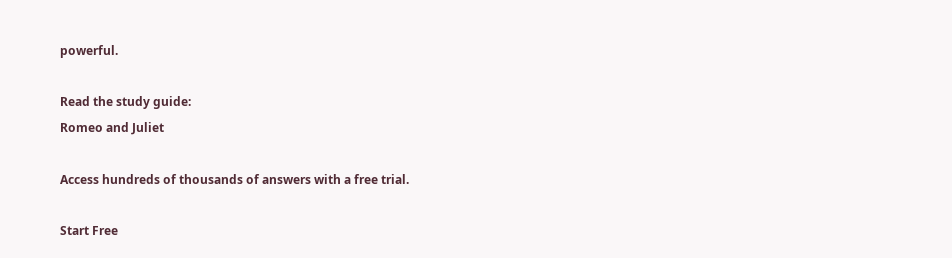powerful.

Read the study guide:
Romeo and Juliet

Access hundreds of thousands of answers with a free trial.

Start Free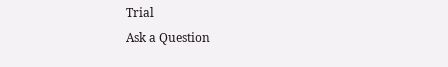Trial
Ask a Question